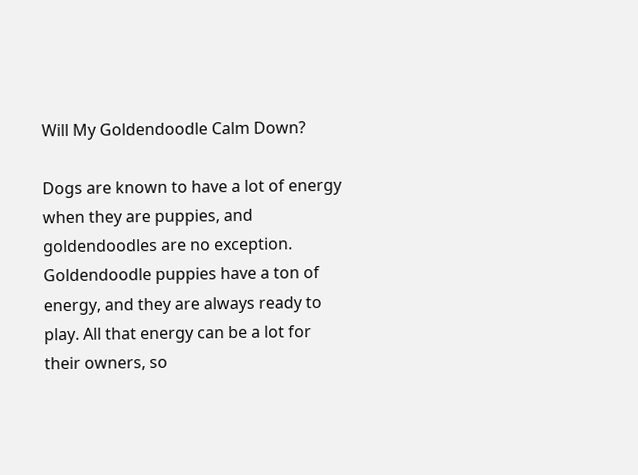Will My Goldendoodle Calm Down?

Dogs are known to have a lot of energy when they are puppies, and goldendoodles are no exception. Goldendoodle puppies have a ton of energy, and they are always ready to play. All that energy can be a lot for their owners, so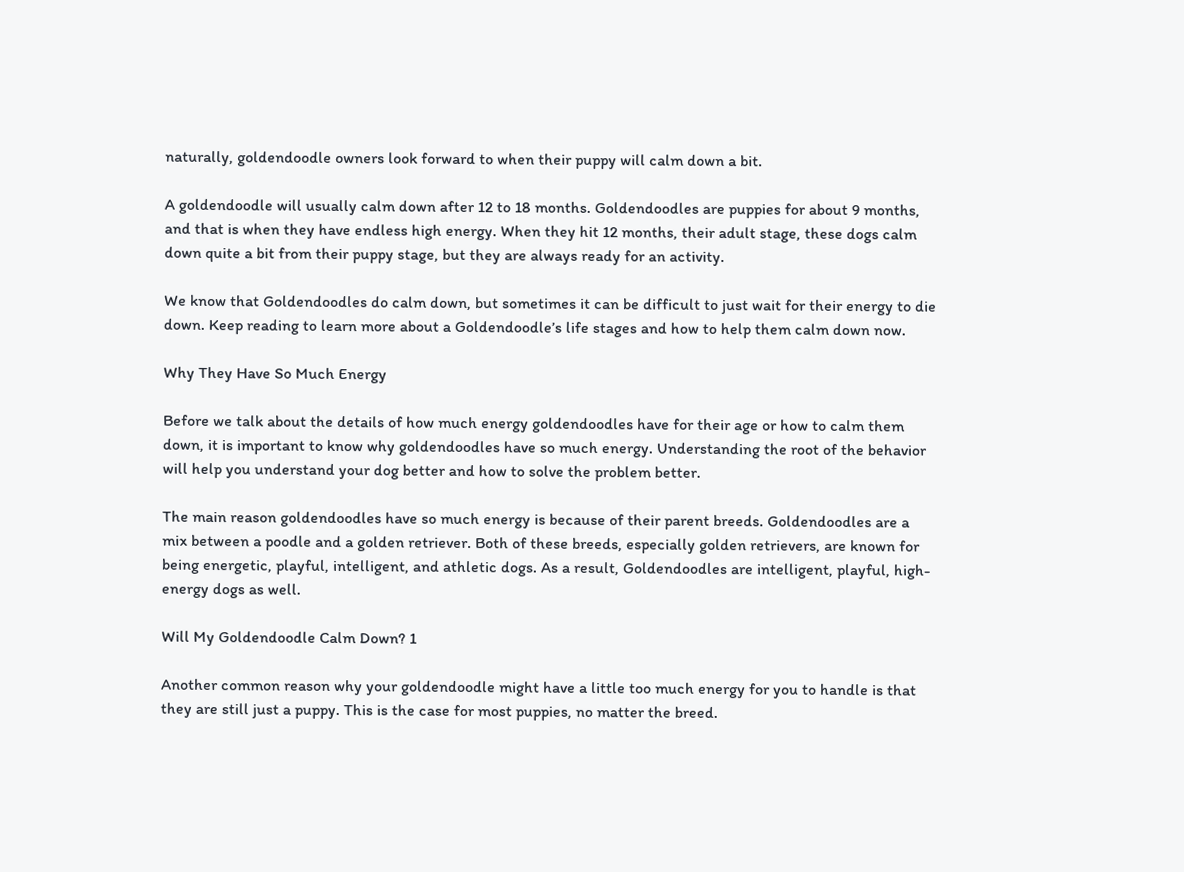naturally, goldendoodle owners look forward to when their puppy will calm down a bit.

A goldendoodle will usually calm down after 12 to 18 months. Goldendoodles are puppies for about 9 months, and that is when they have endless high energy. When they hit 12 months, their adult stage, these dogs calm down quite a bit from their puppy stage, but they are always ready for an activity.

We know that Goldendoodles do calm down, but sometimes it can be difficult to just wait for their energy to die down. Keep reading to learn more about a Goldendoodle’s life stages and how to help them calm down now.

Why They Have So Much Energy

Before we talk about the details of how much energy goldendoodles have for their age or how to calm them down, it is important to know why goldendoodles have so much energy. Understanding the root of the behavior will help you understand your dog better and how to solve the problem better.

The main reason goldendoodles have so much energy is because of their parent breeds. Goldendoodles are a mix between a poodle and a golden retriever. Both of these breeds, especially golden retrievers, are known for being energetic, playful, intelligent, and athletic dogs. As a result, Goldendoodles are intelligent, playful, high-energy dogs as well.

Will My Goldendoodle Calm Down? 1

Another common reason why your goldendoodle might have a little too much energy for you to handle is that they are still just a puppy. This is the case for most puppies, no matter the breed.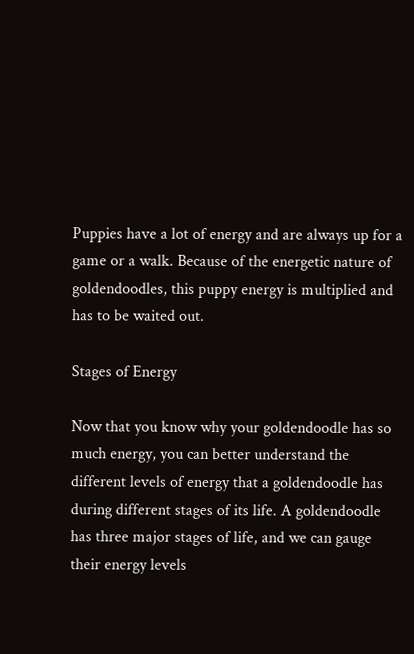Puppies have a lot of energy and are always up for a game or a walk. Because of the energetic nature of goldendoodles, this puppy energy is multiplied and has to be waited out.

Stages of Energy

Now that you know why your goldendoodle has so much energy, you can better understand the different levels of energy that a goldendoodle has during different stages of its life. A goldendoodle has three major stages of life, and we can gauge their energy levels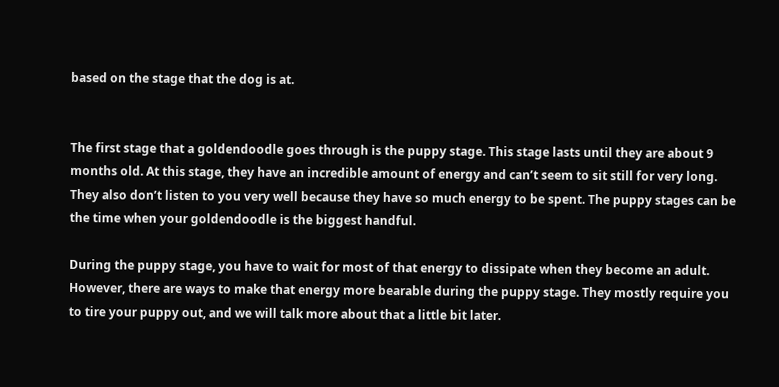based on the stage that the dog is at.


The first stage that a goldendoodle goes through is the puppy stage. This stage lasts until they are about 9 months old. At this stage, they have an incredible amount of energy and can’t seem to sit still for very long. They also don’t listen to you very well because they have so much energy to be spent. The puppy stages can be the time when your goldendoodle is the biggest handful.

During the puppy stage, you have to wait for most of that energy to dissipate when they become an adult. However, there are ways to make that energy more bearable during the puppy stage. They mostly require you to tire your puppy out, and we will talk more about that a little bit later.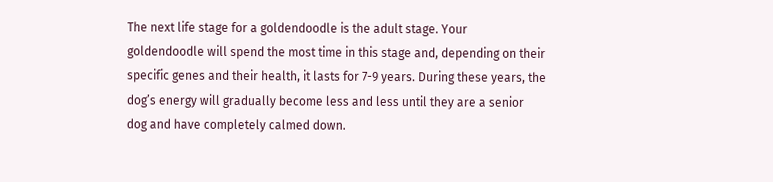The next life stage for a goldendoodle is the adult stage. Your goldendoodle will spend the most time in this stage and, depending on their specific genes and their health, it lasts for 7-9 years. During these years, the dog’s energy will gradually become less and less until they are a senior dog and have completely calmed down.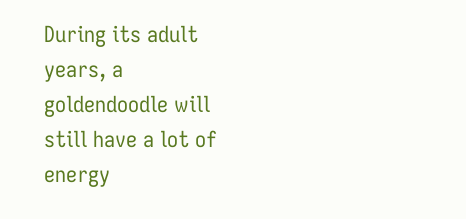During its adult years, a goldendoodle will still have a lot of energy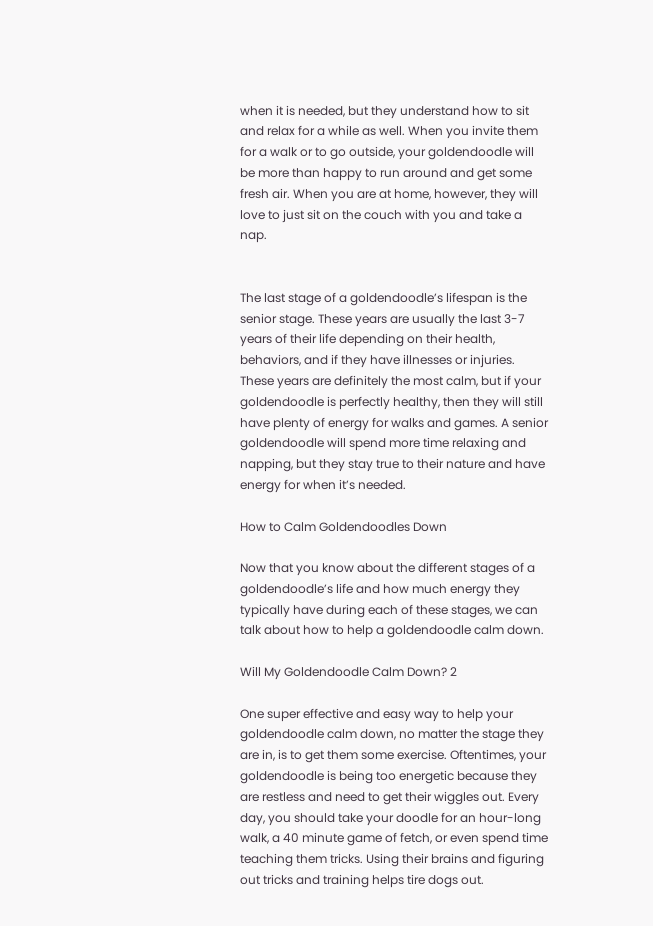when it is needed, but they understand how to sit and relax for a while as well. When you invite them for a walk or to go outside, your goldendoodle will be more than happy to run around and get some fresh air. When you are at home, however, they will love to just sit on the couch with you and take a nap.


The last stage of a goldendoodle’s lifespan is the senior stage. These years are usually the last 3-7 years of their life depending on their health, behaviors, and if they have illnesses or injuries. These years are definitely the most calm, but if your goldendoodle is perfectly healthy, then they will still have plenty of energy for walks and games. A senior goldendoodle will spend more time relaxing and napping, but they stay true to their nature and have energy for when it’s needed.

How to Calm Goldendoodles Down

Now that you know about the different stages of a goldendoodle’s life and how much energy they typically have during each of these stages, we can talk about how to help a goldendoodle calm down.

Will My Goldendoodle Calm Down? 2

One super effective and easy way to help your goldendoodle calm down, no matter the stage they are in, is to get them some exercise. Oftentimes, your goldendoodle is being too energetic because they are restless and need to get their wiggles out. Every day, you should take your doodle for an hour-long walk, a 40 minute game of fetch, or even spend time teaching them tricks. Using their brains and figuring out tricks and training helps tire dogs out.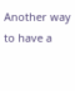Another way to have a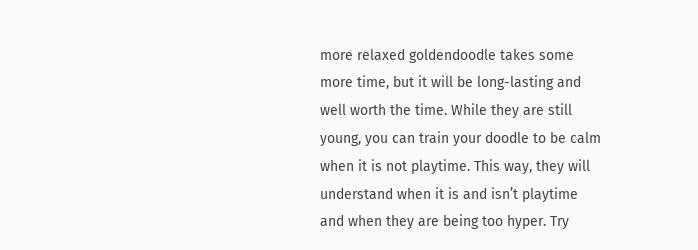more relaxed goldendoodle takes some more time, but it will be long-lasting and well worth the time. While they are still young, you can train your doodle to be calm when it is not playtime. This way, they will understand when it is and isn’t playtime and when they are being too hyper. Try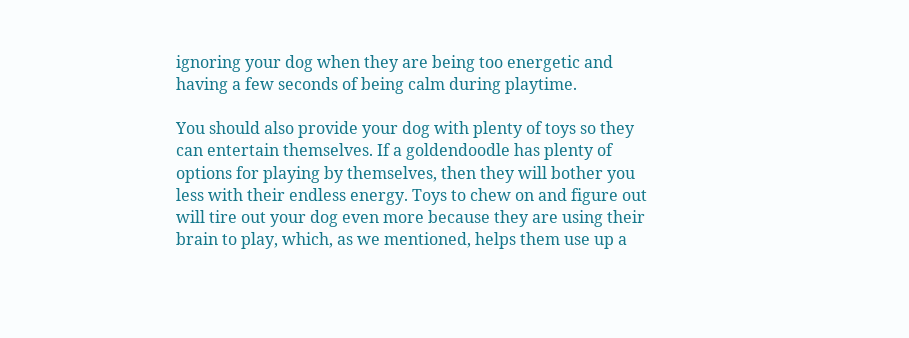ignoring your dog when they are being too energetic and having a few seconds of being calm during playtime.

You should also provide your dog with plenty of toys so they can entertain themselves. If a goldendoodle has plenty of options for playing by themselves, then they will bother you less with their endless energy. Toys to chew on and figure out will tire out your dog even more because they are using their brain to play, which, as we mentioned, helps them use up a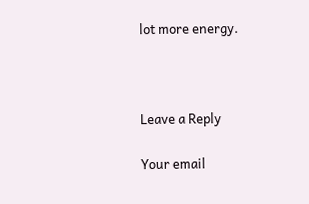lot more energy.



Leave a Reply

Your email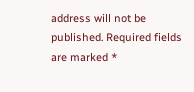address will not be published. Required fields are marked *